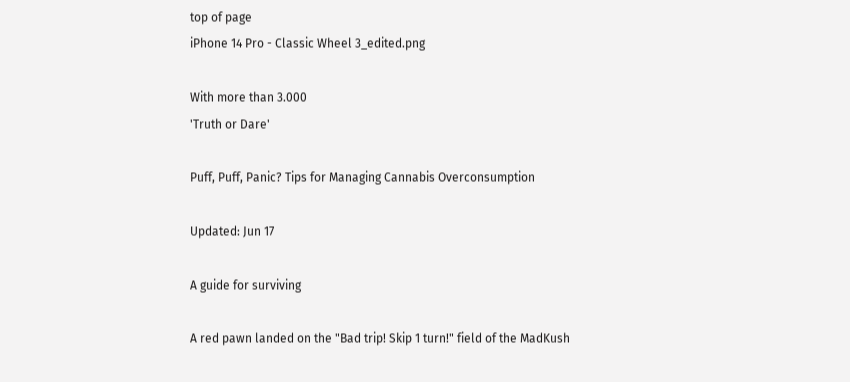top of page
iPhone 14 Pro - Classic Wheel 3_edited.png

With more than 3.000
'Truth or Dare'

Puff, Puff, Panic? Tips for Managing Cannabis Overconsumption

Updated: Jun 17

A guide for surviving

A red pawn landed on the "Bad trip! Skip 1 turn!" field of the MadKush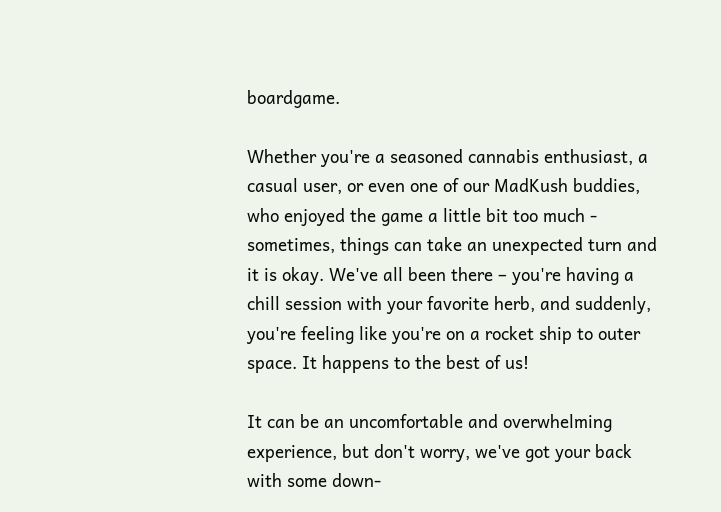boardgame.

Whether you're a seasoned cannabis enthusiast, a casual user, or even one of our MadKush buddies, who enjoyed the game a little bit too much - sometimes, things can take an unexpected turn and it is okay. We've all been there – you're having a chill session with your favorite herb, and suddenly, you're feeling like you're on a rocket ship to outer space. It happens to the best of us!

It can be an uncomfortable and overwhelming experience, but don't worry, we've got your back with some down-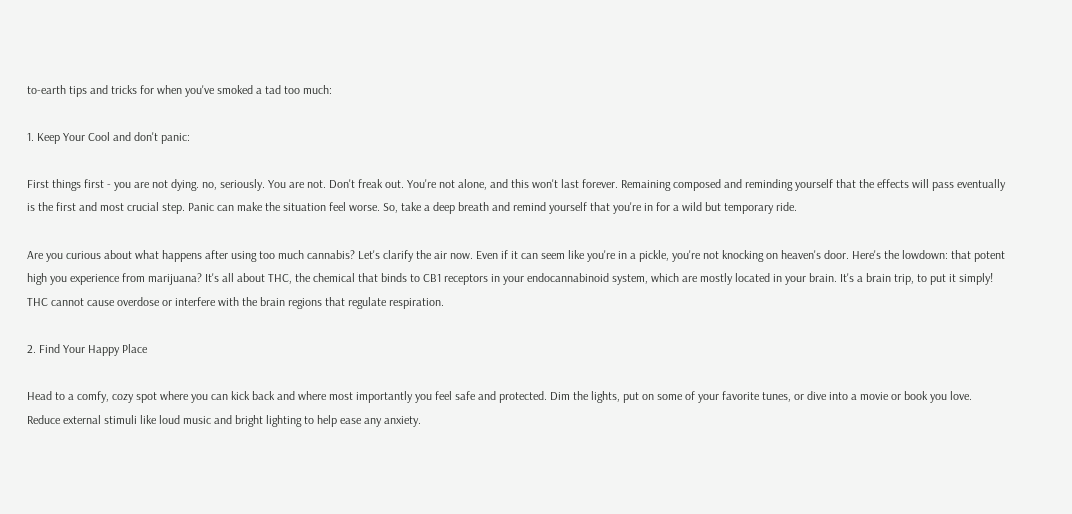to-earth tips and tricks for when you've smoked a tad too much:

1. Keep Your Cool and don't panic:

First things first - you are not dying. no, seriously. You are not. Don't freak out. You're not alone, and this won't last forever. Remaining composed and reminding yourself that the effects will pass eventually is the first and most crucial step. Panic can make the situation feel worse. So, take a deep breath and remind yourself that you're in for a wild but temporary ride.

Are you curious about what happens after using too much cannabis? Let's clarify the air now. Even if it can seem like you're in a pickle, you're not knocking on heaven's door. Here's the lowdown: that potent high you experience from marijuana? It's all about THC, the chemical that binds to CB1 receptors in your endocannabinoid system, which are mostly located in your brain. It's a brain trip, to put it simply! THC cannot cause overdose or interfere with the brain regions that regulate respiration.

2. Find Your Happy Place

Head to a comfy, cozy spot where you can kick back and where most importantly you feel safe and protected. Dim the lights, put on some of your favorite tunes, or dive into a movie or book you love. Reduce external stimuli like loud music and bright lighting to help ease any anxiety.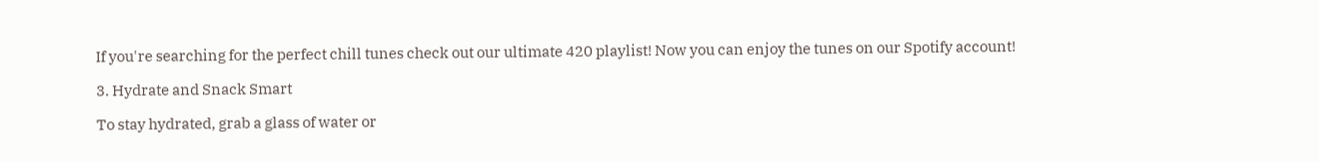If you're searching for the perfect chill tunes check out our ultimate 420 playlist! Now you can enjoy the tunes on our Spotify account!

3. Hydrate and Snack Smart

To stay hydrated, grab a glass of water or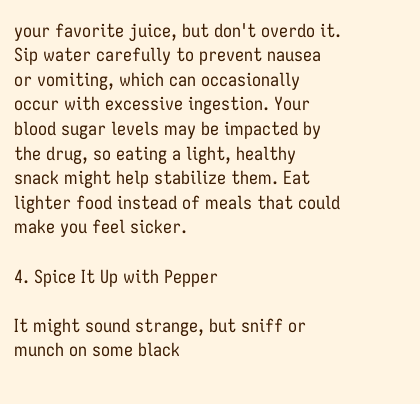your favorite juice, but don't overdo it. Sip water carefully to prevent nausea or vomiting, which can occasionally occur with excessive ingestion. Your blood sugar levels may be impacted by the drug, so eating a light, healthy snack might help stabilize them. Eat lighter food instead of meals that could make you feel sicker.

4. Spice It Up with Pepper

It might sound strange, but sniff or munch on some black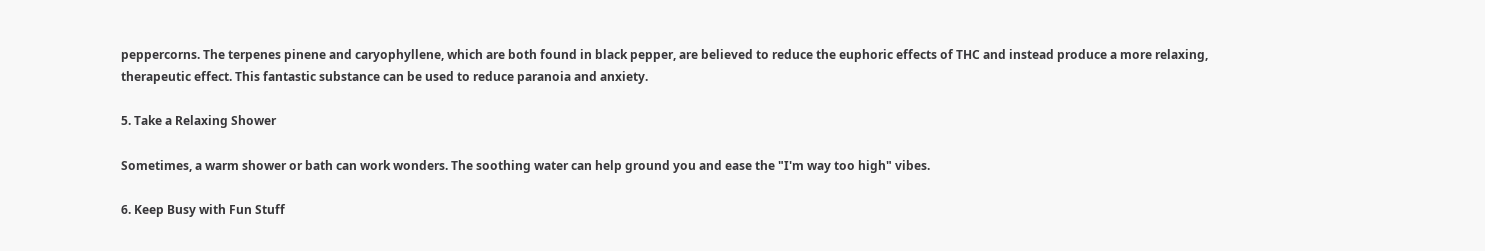peppercorns. The terpenes pinene and caryophyllene, which are both found in black pepper, are believed to reduce the euphoric effects of THC and instead produce a more relaxing, therapeutic effect. This fantastic substance can be used to reduce paranoia and anxiety.

5. Take a Relaxing Shower

Sometimes, a warm shower or bath can work wonders. The soothing water can help ground you and ease the "I'm way too high" vibes.

6. Keep Busy with Fun Stuff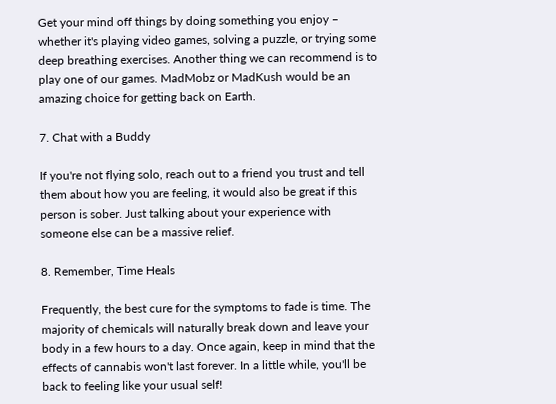Get your mind off things by doing something you enjoy – whether it's playing video games, solving a puzzle, or trying some deep breathing exercises. Another thing we can recommend is to play one of our games. MadMobz or MadKush would be an amazing choice for getting back on Earth.

7. Chat with a Buddy

If you're not flying solo, reach out to a friend you trust and tell them about how you are feeling, it would also be great if this person is sober. Just talking about your experience with someone else can be a massive relief.

8. Remember, Time Heals

Frequently, the best cure for the symptoms to fade is time. The majority of chemicals will naturally break down and leave your body in a few hours to a day. Once again, keep in mind that the effects of cannabis won't last forever. In a little while, you'll be back to feeling like your usual self!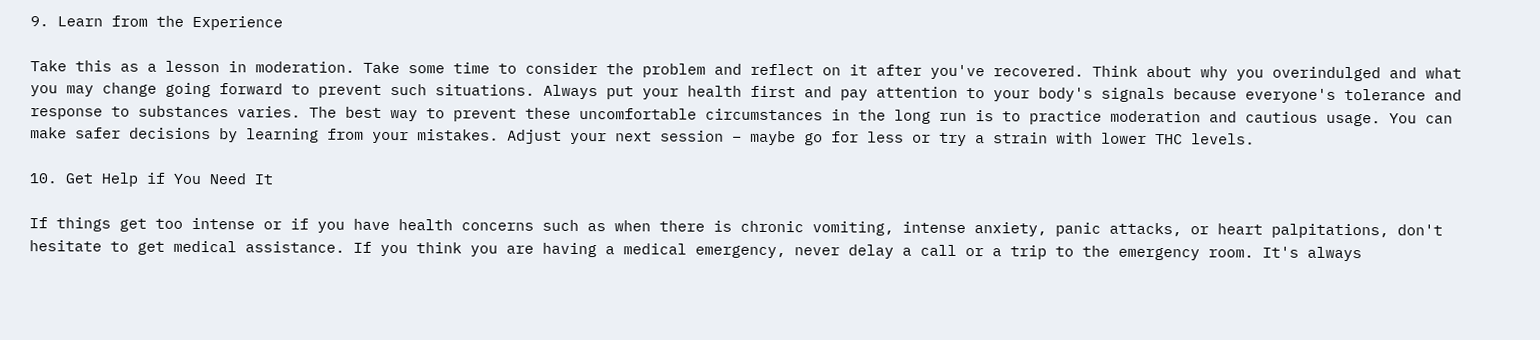9. Learn from the Experience

Take this as a lesson in moderation. Take some time to consider the problem and reflect on it after you've recovered. Think about why you overindulged and what you may change going forward to prevent such situations. Always put your health first and pay attention to your body's signals because everyone's tolerance and response to substances varies. The best way to prevent these uncomfortable circumstances in the long run is to practice moderation and cautious usage. You can make safer decisions by learning from your mistakes. Adjust your next session – maybe go for less or try a strain with lower THC levels.

10. Get Help if You Need It

If things get too intense or if you have health concerns such as when there is chronic vomiting, intense anxiety, panic attacks, or heart palpitations, don't hesitate to get medical assistance. If you think you are having a medical emergency, never delay a call or a trip to the emergency room. It's always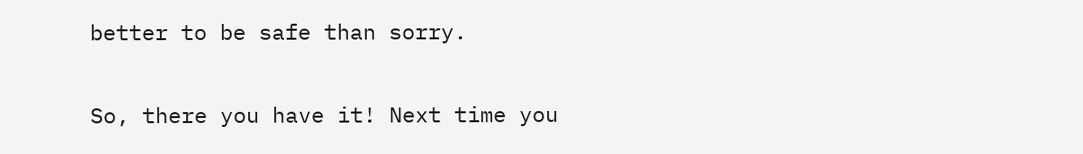better to be safe than sorry.

So, there you have it! Next time you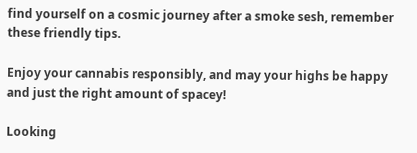find yourself on a cosmic journey after a smoke sesh, remember these friendly tips.

Enjoy your cannabis responsibly, and may your highs be happy and just the right amount of spacey!

Looking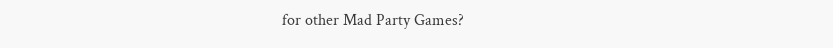for other Mad Party Games?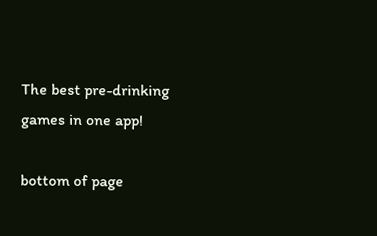The best pre-drinking
games in one app!

bottom of page